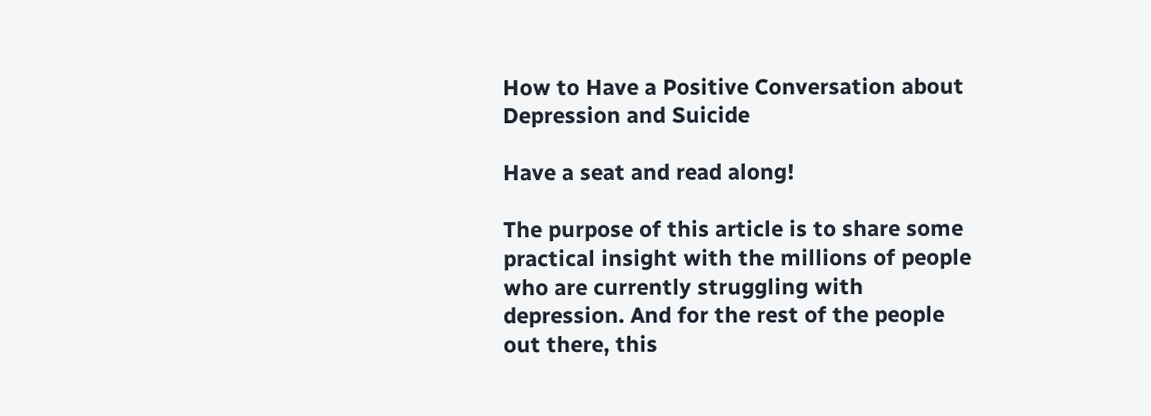How to Have a Positive Conversation about Depression and Suicide

Have a seat and read along!

The purpose of this article is to share some practical insight with the millions of people who are currently struggling with depression. And for the rest of the people out there, this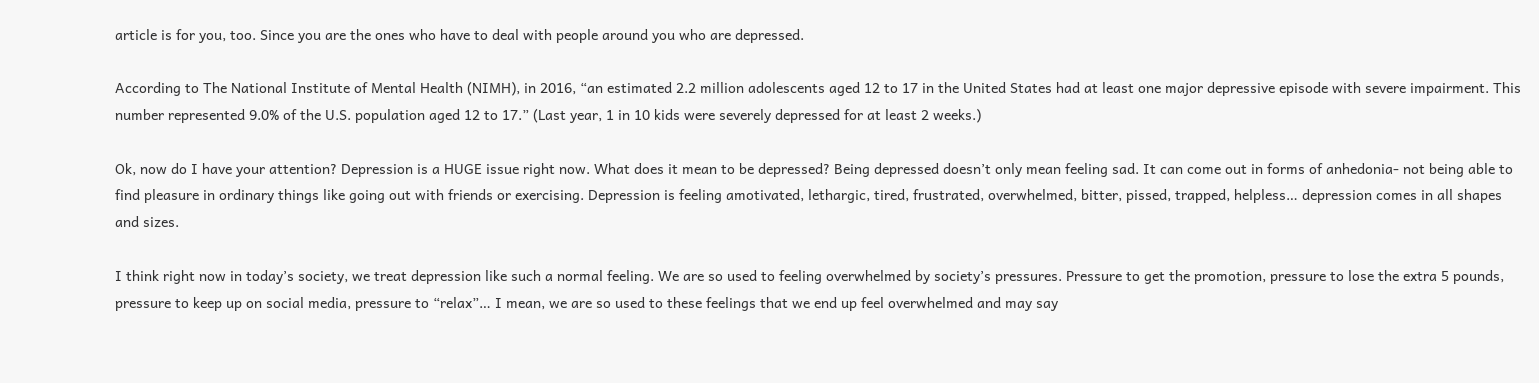article is for you, too. Since you are the ones who have to deal with people around you who are depressed.

According to The National Institute of Mental Health (NIMH), in 2016, “an estimated 2.2 million adolescents aged 12 to 17 in the United States had at least one major depressive episode with severe impairment. This number represented 9.0% of the U.S. population aged 12 to 17.” (Last year, 1 in 10 kids were severely depressed for at least 2 weeks.)

Ok, now do I have your attention? Depression is a HUGE issue right now. What does it mean to be depressed? Being depressed doesn’t only mean feeling sad. It can come out in forms of anhedonia- not being able to find pleasure in ordinary things like going out with friends or exercising. Depression is feeling amotivated, lethargic, tired, frustrated, overwhelmed, bitter, pissed, trapped, helpless… depression comes in all shapes and sizes.

I think right now in today’s society, we treat depression like such a normal feeling. We are so used to feeling overwhelmed by society’s pressures. Pressure to get the promotion, pressure to lose the extra 5 pounds, pressure to keep up on social media, pressure to “relax”… I mean, we are so used to these feelings that we end up feel overwhelmed and may say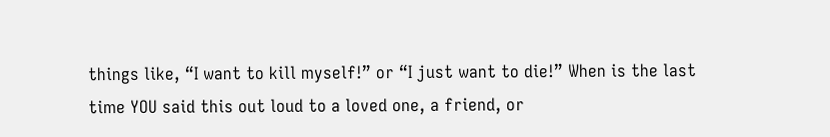things like, “I want to kill myself!” or “I just want to die!” When is the last time YOU said this out loud to a loved one, a friend, or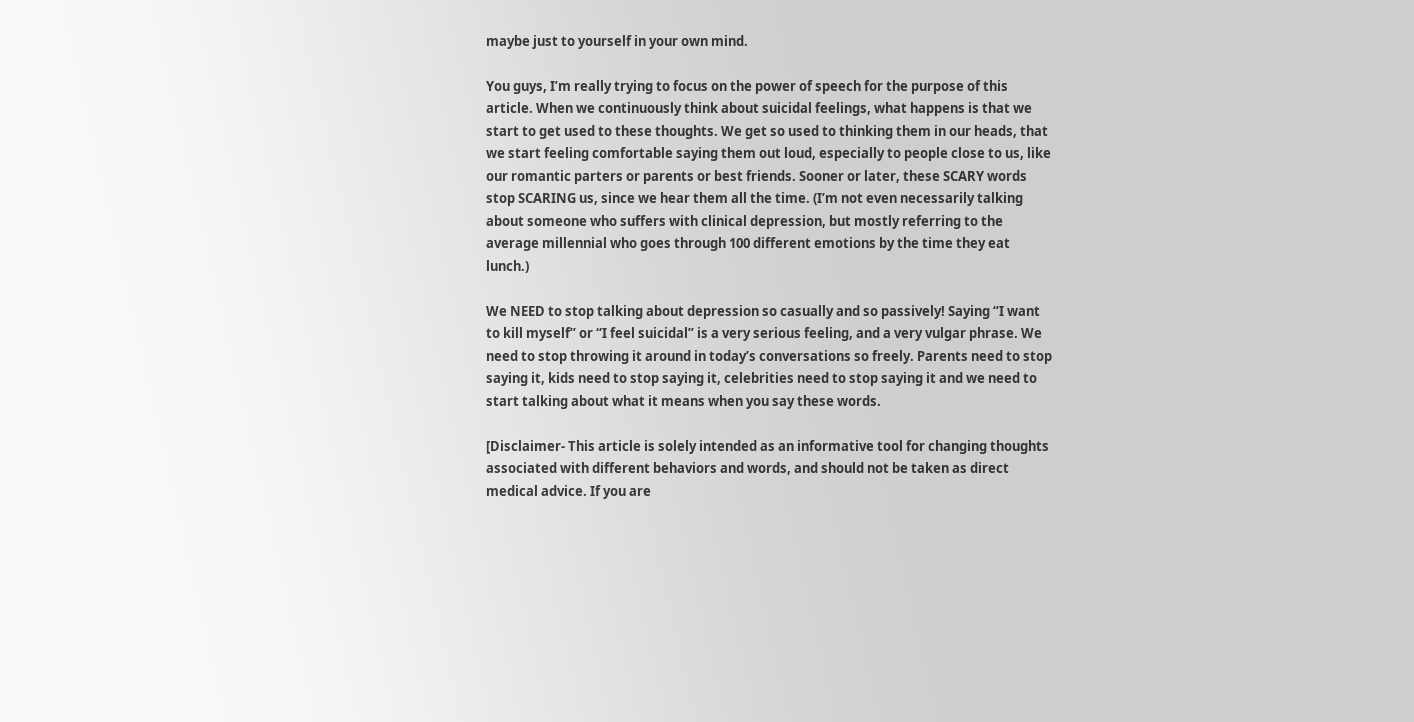maybe just to yourself in your own mind.

You guys, I’m really trying to focus on the power of speech for the purpose of this article. When we continuously think about suicidal feelings, what happens is that we start to get used to these thoughts. We get so used to thinking them in our heads, that we start feeling comfortable saying them out loud, especially to people close to us, like our romantic parters or parents or best friends. Sooner or later, these SCARY words stop SCARING us, since we hear them all the time. (I’m not even necessarily talking about someone who suffers with clinical depression, but mostly referring to the average millennial who goes through 100 different emotions by the time they eat lunch.)

We NEED to stop talking about depression so casually and so passively! Saying “I want to kill myself” or “I feel suicidal” is a very serious feeling, and a very vulgar phrase. We need to stop throwing it around in today’s conversations so freely. Parents need to stop saying it, kids need to stop saying it, celebrities need to stop saying it and we need to start talking about what it means when you say these words.

[Disclaimer- This article is solely intended as an informative tool for changing thoughts associated with different behaviors and words, and should not be taken as direct medical advice. If you are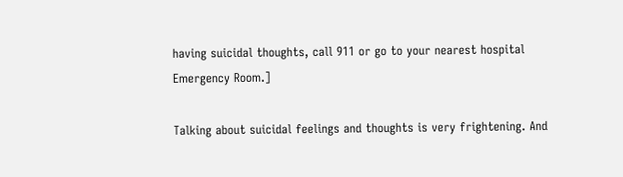having suicidal thoughts, call 911 or go to your nearest hospital Emergency Room.]

Talking about suicidal feelings and thoughts is very frightening. And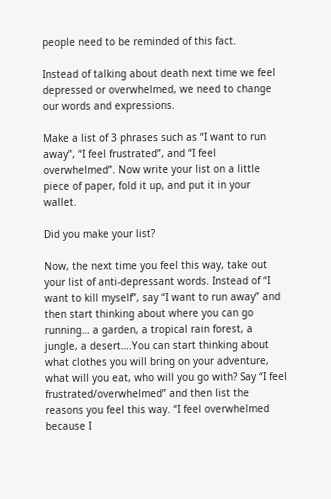people need to be reminded of this fact.

Instead of talking about death next time we feel depressed or overwhelmed, we need to change our words and expressions.

Make a list of 3 phrases such as “I want to run away”, “I feel frustrated”, and “I feel overwhelmed”. Now write your list on a little piece of paper, fold it up, and put it in your wallet.

Did you make your list?

Now, the next time you feel this way, take out your list of anti-depressant words. Instead of “I want to kill myself”, say “I want to run away” and then start thinking about where you can go running… a garden, a tropical rain forest, a jungle, a desert….You can start thinking about what clothes you will bring on your adventure, what will you eat, who will you go with? Say “I feel frustrated/overwhelmed” and then list the reasons you feel this way. “I feel overwhelmed because I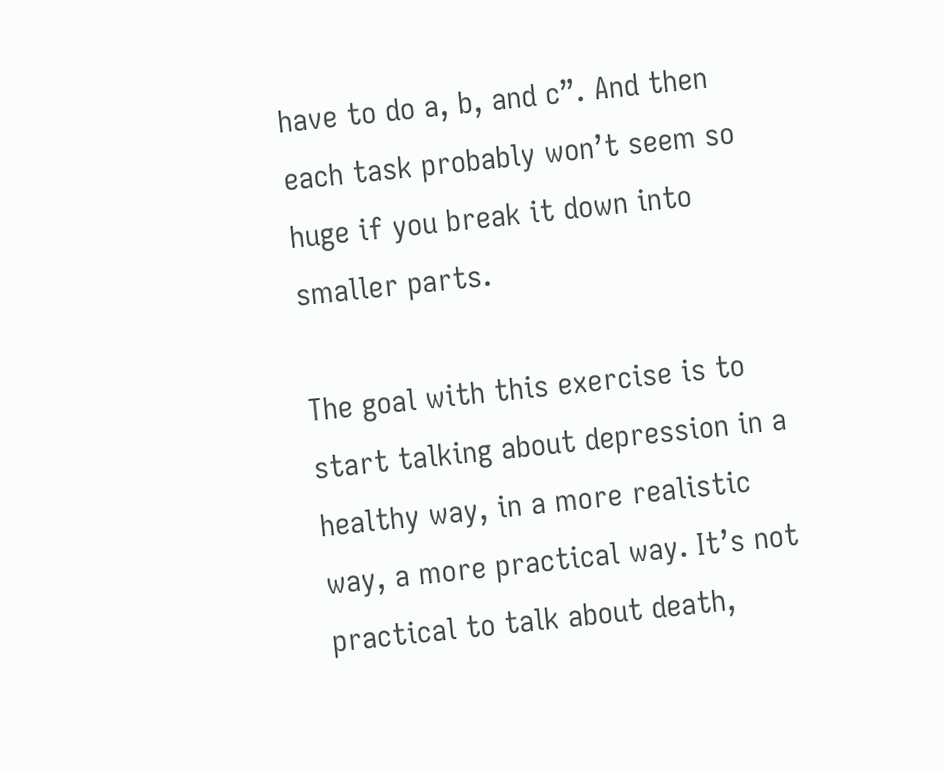have to do a, b, and c”. And then each task probably won’t seem so huge if you break it down into smaller parts.

The goal with this exercise is to start talking about depression in a healthy way, in a more realistic way, a more practical way. It’s not practical to talk about death,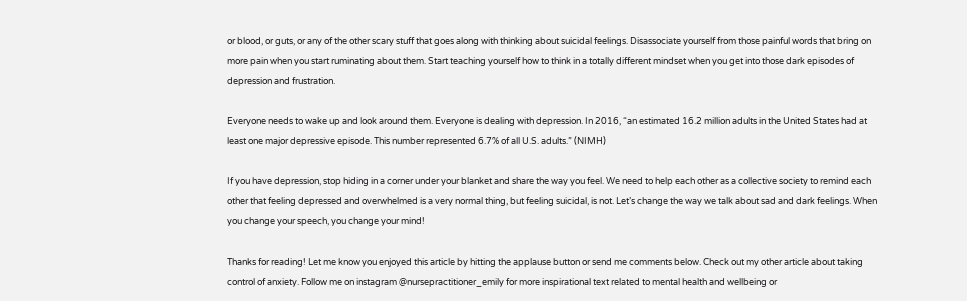or blood, or guts, or any of the other scary stuff that goes along with thinking about suicidal feelings. Disassociate yourself from those painful words that bring on more pain when you start ruminating about them. Start teaching yourself how to think in a totally different mindset when you get into those dark episodes of depression and frustration.

Everyone needs to wake up and look around them. Everyone is dealing with depression. In 2016, “an estimated 16.2 million adults in the United States had at least one major depressive episode. This number represented 6.7% of all U.S. adults.” (NIMH)

If you have depression, stop hiding in a corner under your blanket and share the way you feel. We need to help each other as a collective society to remind each other that feeling depressed and overwhelmed is a very normal thing, but feeling suicidal, is not. Let’s change the way we talk about sad and dark feelings. When you change your speech, you change your mind!

Thanks for reading! Let me know you enjoyed this article by hitting the applause button or send me comments below. Check out my other article about taking control of anxiety. Follow me on instagram @nursepractitioner_emily for more inspirational text related to mental health and wellbeing or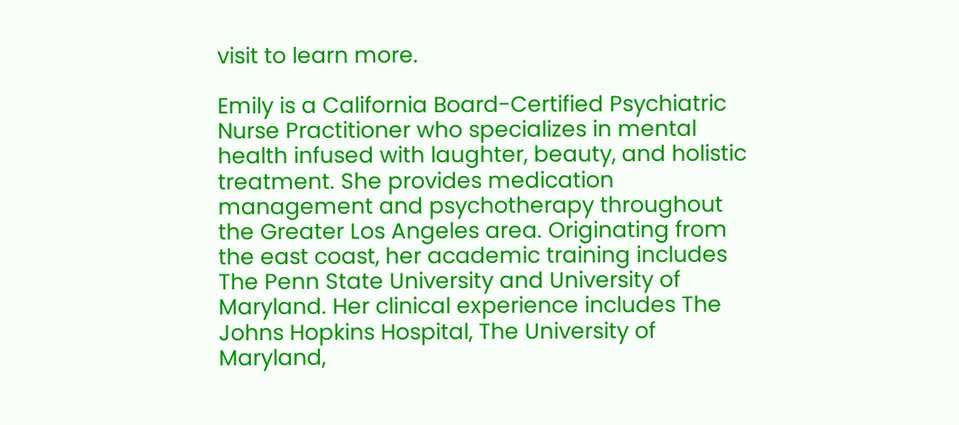visit to learn more.

Emily is a California Board-Certified Psychiatric Nurse Practitioner who specializes in mental health infused with laughter, beauty, and holistic treatment. She provides medication management and psychotherapy throughout the Greater Los Angeles area. Originating from the east coast, her academic training includes The Penn State University and University of Maryland. Her clinical experience includes The Johns Hopkins Hospital, The University of Maryland,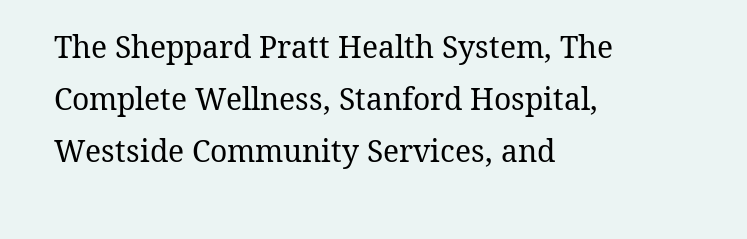The Sheppard Pratt Health System, The Complete Wellness, Stanford Hospital, Westside Community Services, and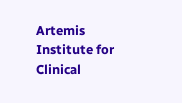Artemis Institute for Clinical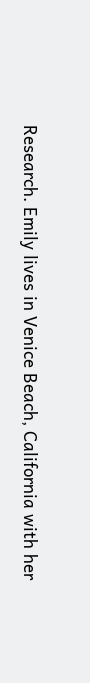Research. Emily lives in Venice Beach, California with her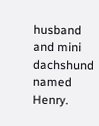husband and mini dachshund named Henry.